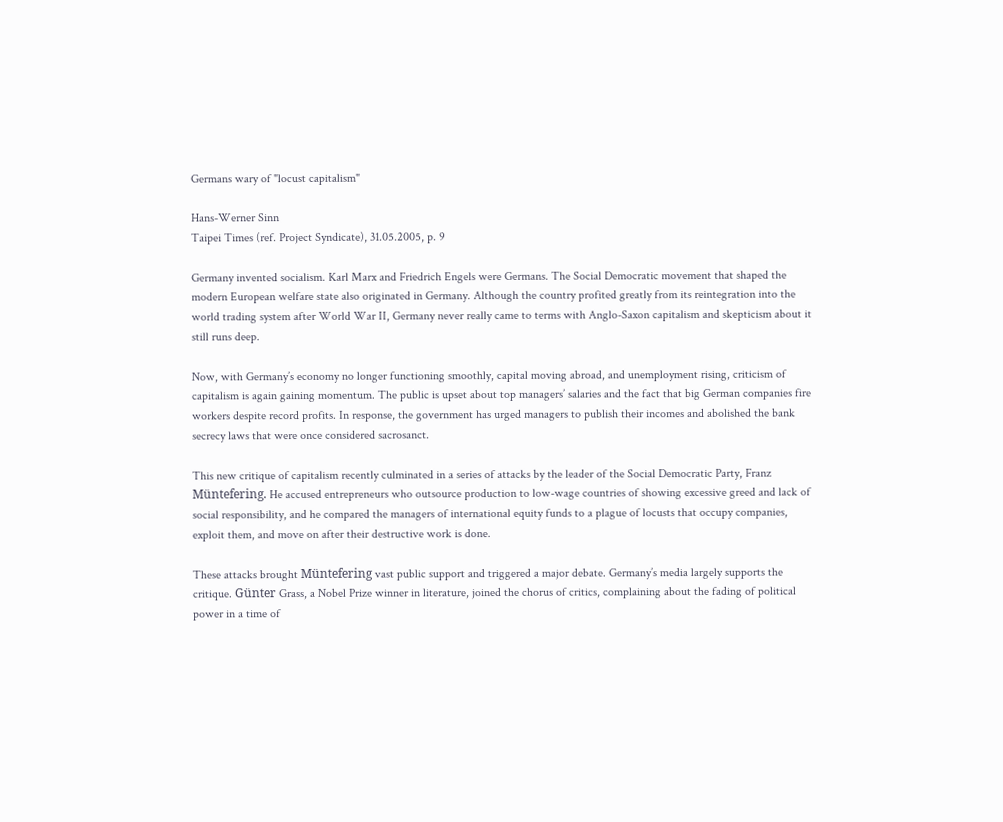Germans wary of "locust capitalism"

Hans-Werner Sinn
Taipei Times (ref. Project Syndicate), 31.05.2005, p. 9

Germany invented socialism. Karl Marx and Friedrich Engels were Germans. The Social Democratic movement that shaped the modern European welfare state also originated in Germany. Although the country profited greatly from its reintegration into the world trading system after World War II, Germany never really came to terms with Anglo-Saxon capitalism and skepticism about it still runs deep.

Now, with Germany’s economy no longer functioning smoothly, capital moving abroad, and unemployment rising, criticism of capitalism is again gaining momentum. The public is upset about top managers’ salaries and the fact that big German companies fire workers despite record profits. In response, the government has urged managers to publish their incomes and abolished the bank secrecy laws that were once considered sacrosanct.

This new critique of capitalism recently culminated in a series of attacks by the leader of the Social Democratic Party, Franz Müntefering. He accused entrepreneurs who outsource production to low-wage countries of showing excessive greed and lack of social responsibility, and he compared the managers of international equity funds to a plague of locusts that occupy companies, exploit them, and move on after their destructive work is done.

These attacks brought Müntefering vast public support and triggered a major debate. Germany’s media largely supports the critique. Günter Grass, a Nobel Prize winner in literature, joined the chorus of critics, complaining about the fading of political power in a time of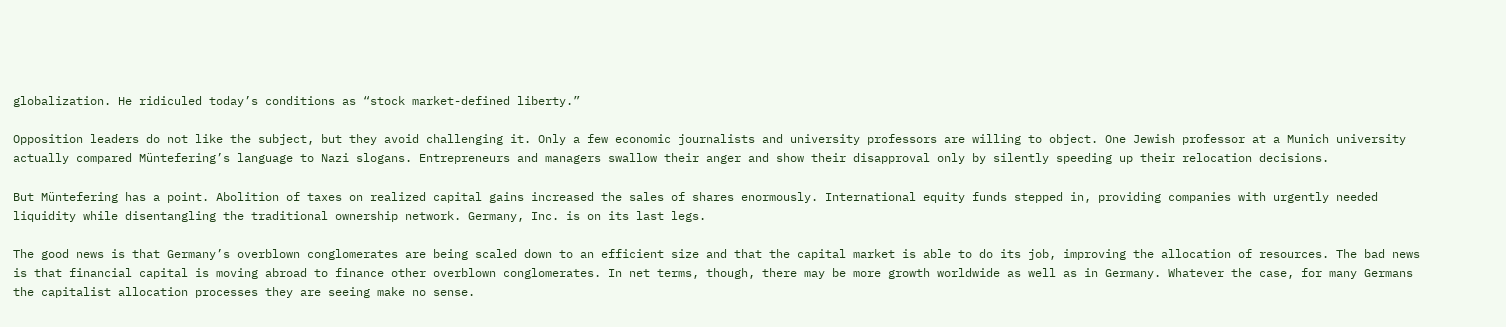globalization. He ridiculed today’s conditions as “stock market-defined liberty.”

Opposition leaders do not like the subject, but they avoid challenging it. Only a few economic journalists and university professors are willing to object. One Jewish professor at a Munich university actually compared Müntefering’s language to Nazi slogans. Entrepreneurs and managers swallow their anger and show their disapproval only by silently speeding up their relocation decisions.

But Müntefering has a point. Abolition of taxes on realized capital gains increased the sales of shares enormously. International equity funds stepped in, providing companies with urgently needed liquidity while disentangling the traditional ownership network. Germany, Inc. is on its last legs.

The good news is that Germany’s overblown conglomerates are being scaled down to an efficient size and that the capital market is able to do its job, improving the allocation of resources. The bad news is that financial capital is moving abroad to finance other overblown conglomerates. In net terms, though, there may be more growth worldwide as well as in Germany. Whatever the case, for many Germans the capitalist allocation processes they are seeing make no sense.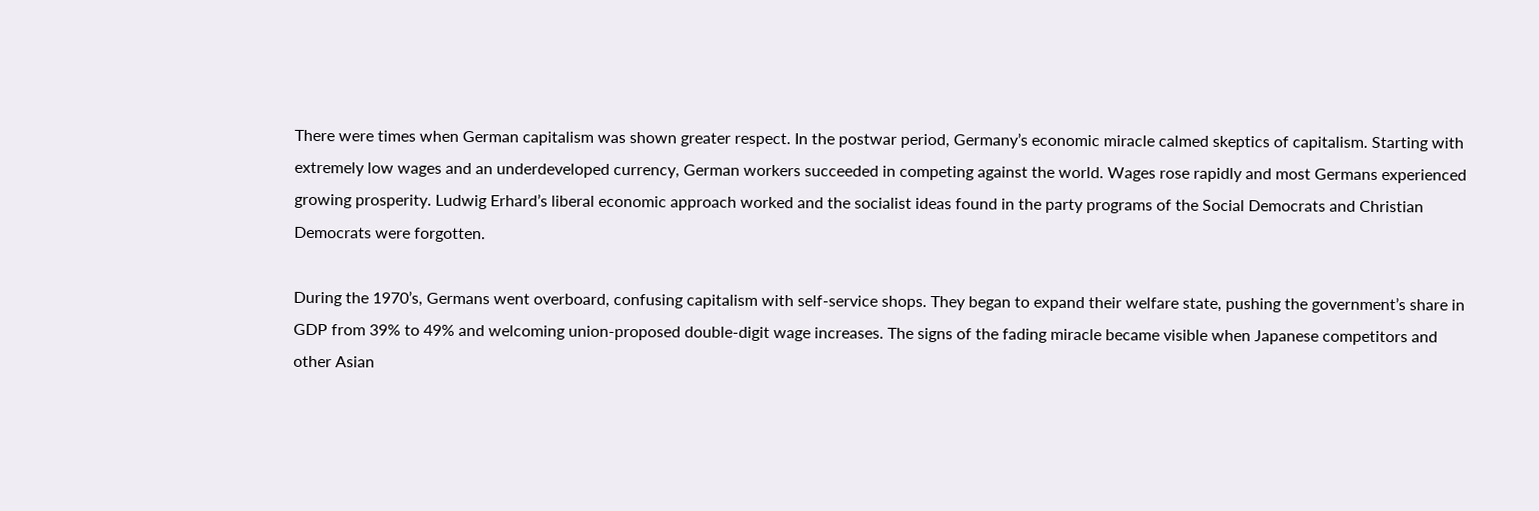There were times when German capitalism was shown greater respect. In the postwar period, Germany’s economic miracle calmed skeptics of capitalism. Starting with extremely low wages and an underdeveloped currency, German workers succeeded in competing against the world. Wages rose rapidly and most Germans experienced growing prosperity. Ludwig Erhard’s liberal economic approach worked and the socialist ideas found in the party programs of the Social Democrats and Christian Democrats were forgotten.

During the 1970’s, Germans went overboard, confusing capitalism with self-service shops. They began to expand their welfare state, pushing the government’s share in GDP from 39% to 49% and welcoming union-proposed double-digit wage increases. The signs of the fading miracle became visible when Japanese competitors and other Asian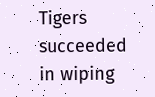Tigers succeeded in wiping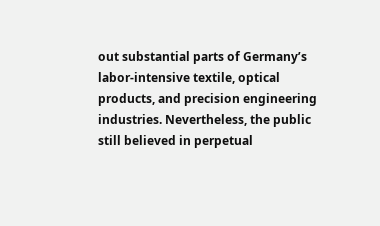out substantial parts of Germany’s labor-intensive textile, optical products, and precision engineering industries. Nevertheless, the public still believed in perpetual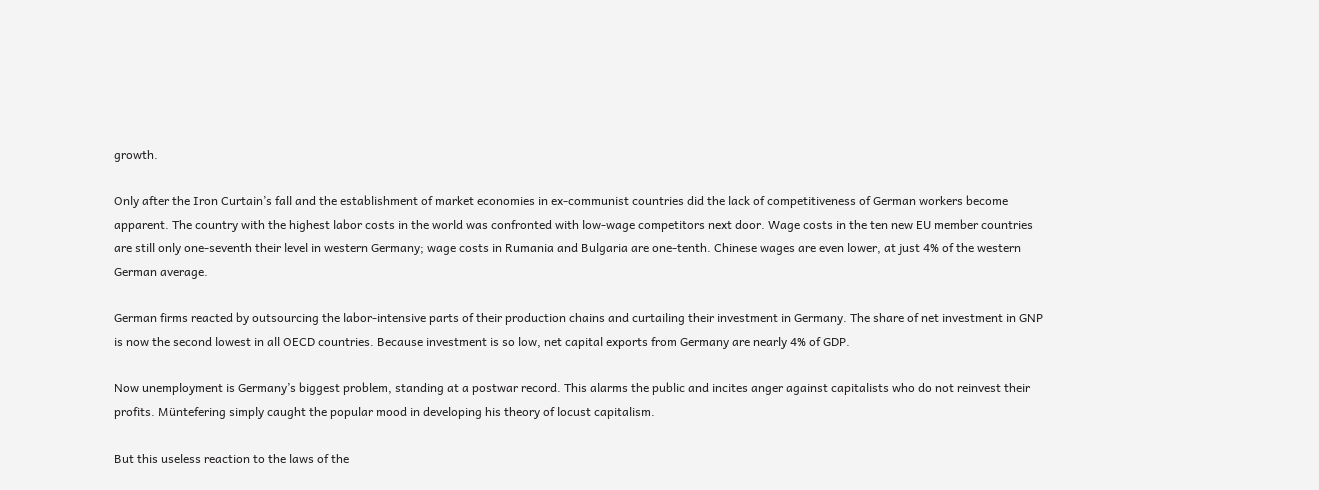growth.

Only after the Iron Curtain’s fall and the establishment of market economies in ex-communist countries did the lack of competitiveness of German workers become apparent. The country with the highest labor costs in the world was confronted with low-wage competitors next door. Wage costs in the ten new EU member countries are still only one-seventh their level in western Germany; wage costs in Rumania and Bulgaria are one-tenth. Chinese wages are even lower, at just 4% of the western German average.

German firms reacted by outsourcing the labor-intensive parts of their production chains and curtailing their investment in Germany. The share of net investment in GNP is now the second lowest in all OECD countries. Because investment is so low, net capital exports from Germany are nearly 4% of GDP.

Now unemployment is Germany’s biggest problem, standing at a postwar record. This alarms the public and incites anger against capitalists who do not reinvest their profits. Müntefering simply caught the popular mood in developing his theory of locust capitalism.

But this useless reaction to the laws of the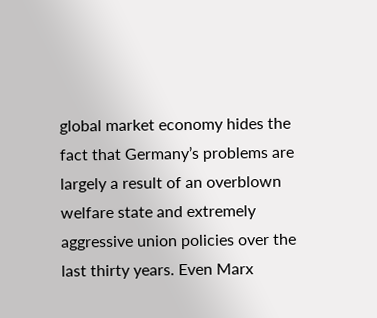global market economy hides the fact that Germany’s problems are largely a result of an overblown welfare state and extremely aggressive union policies over the last thirty years. Even Marx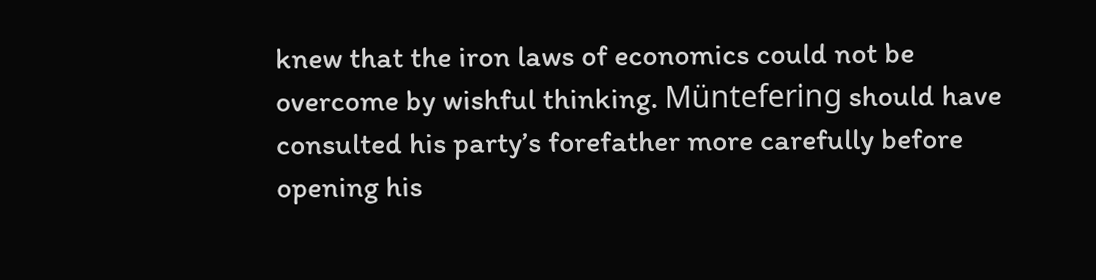knew that the iron laws of economics could not be overcome by wishful thinking. Müntefering should have consulted his party’s forefather more carefully before opening his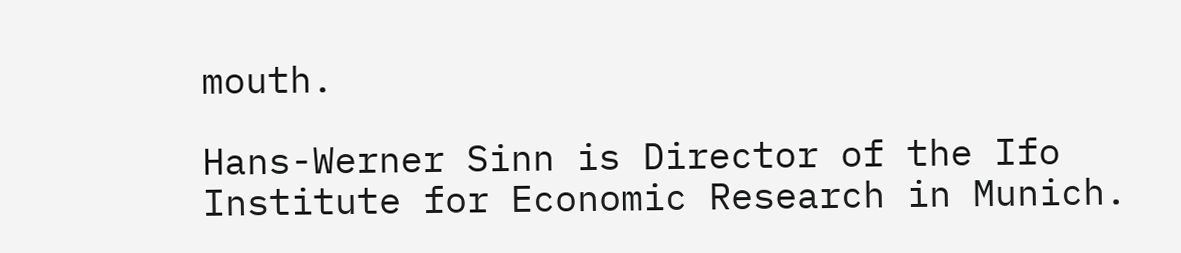mouth.

Hans-Werner Sinn is Director of the Ifo Institute for Economic Research in Munich.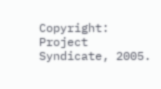Copyright: Project Syndicate, 2005.